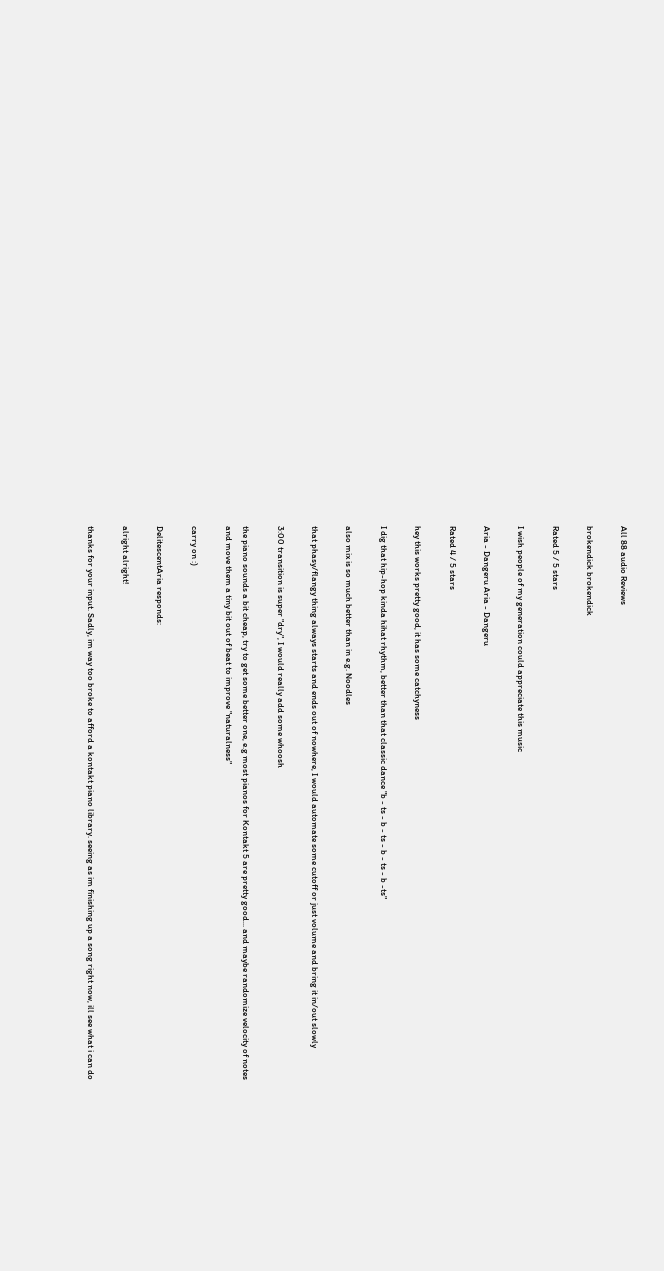All 88 audio Reviews

brokendick brokendick

Rated 5 / 5 stars

I wish people of my generation could appreciate this music

Aria - Dangeru Aria - Dangeru

Rated 4 / 5 stars

hey this works pretty good, it has some catchyness

I dig that hip-hop kinda hihat rhythm, better than that classic dance "b - ts - b - ts - b - ts - b -ts"

also mix is so much better than in e.g. Noodles

that phasy/flangy thing always starts and ends out of nowhere, I would automate some cutoff or just volume and bring it in/out slowly

3:00 transition is super "dry", I would really add some whoosh

the piano sounds a bit cheap, try to get some better one, e.g most pianos for Kontakt 5 are pretty good... and maybe randomize velocity of notes and move them a tiny bit out of beat to improve "naturalness"

carry on :)

DelitescentAria responds:

alright alright!

thanks for your input. Sadly, im way too broke to afford a kontakt piano library. seeing as im finishing up a song right now, ill see what i can do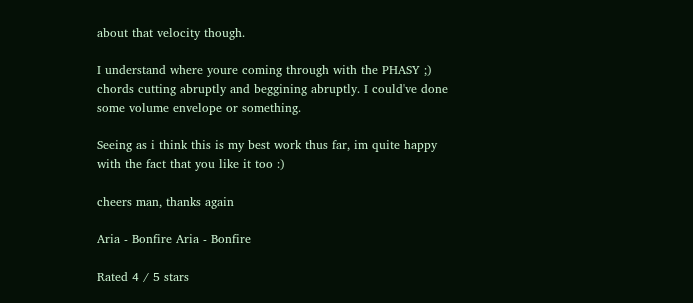about that velocity though.

I understand where youre coming through with the PHASY ;) chords cutting abruptly and beggining abruptly. I could've done some volume envelope or something.

Seeing as i think this is my best work thus far, im quite happy with the fact that you like it too :)

cheers man, thanks again

Aria - Bonfire Aria - Bonfire

Rated 4 / 5 stars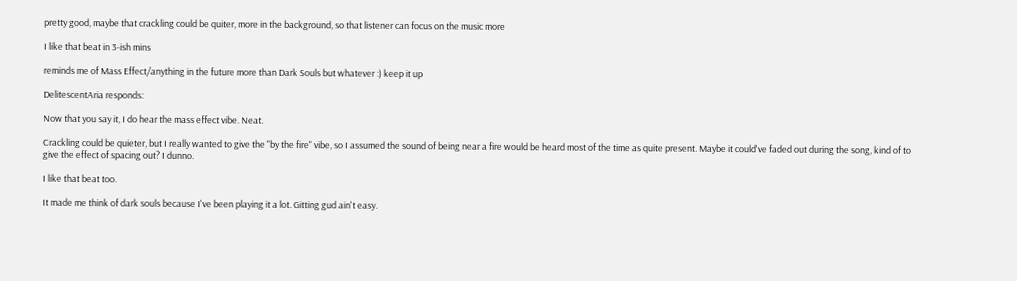pretty good, maybe that crackling could be quiter, more in the background, so that listener can focus on the music more

I like that beat in 3-ish mins

reminds me of Mass Effect/anything in the future more than Dark Souls but whatever :) keep it up

DelitescentAria responds:

Now that you say it, I do hear the mass effect vibe. Neat.

Crackling could be quieter, but I really wanted to give the "by the fire" vibe, so I assumed the sound of being near a fire would be heard most of the time as quite present. Maybe it could've faded out during the song, kind of to give the effect of spacing out? I dunno.

I like that beat too.

It made me think of dark souls because I've been playing it a lot. Gitting gud ain't easy.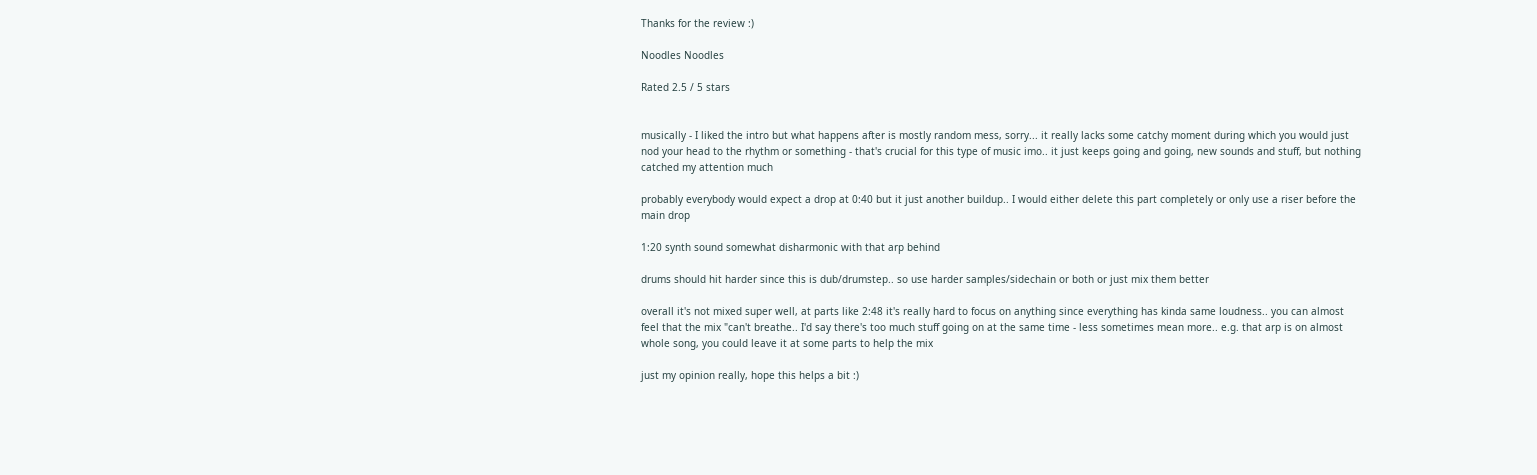Thanks for the review :)

Noodles Noodles

Rated 2.5 / 5 stars


musically - I liked the intro but what happens after is mostly random mess, sorry... it really lacks some catchy moment during which you would just nod your head to the rhythm or something - that's crucial for this type of music imo.. it just keeps going and going, new sounds and stuff, but nothing catched my attention much

probably everybody would expect a drop at 0:40 but it just another buildup.. I would either delete this part completely or only use a riser before the main drop

1:20 synth sound somewhat disharmonic with that arp behind

drums should hit harder since this is dub/drumstep.. so use harder samples/sidechain or both or just mix them better

overall it's not mixed super well, at parts like 2:48 it's really hard to focus on anything since everything has kinda same loudness.. you can almost feel that the mix "can't breathe.. I'd say there's too much stuff going on at the same time - less sometimes mean more.. e.g. that arp is on almost whole song, you could leave it at some parts to help the mix

just my opinion really, hope this helps a bit :)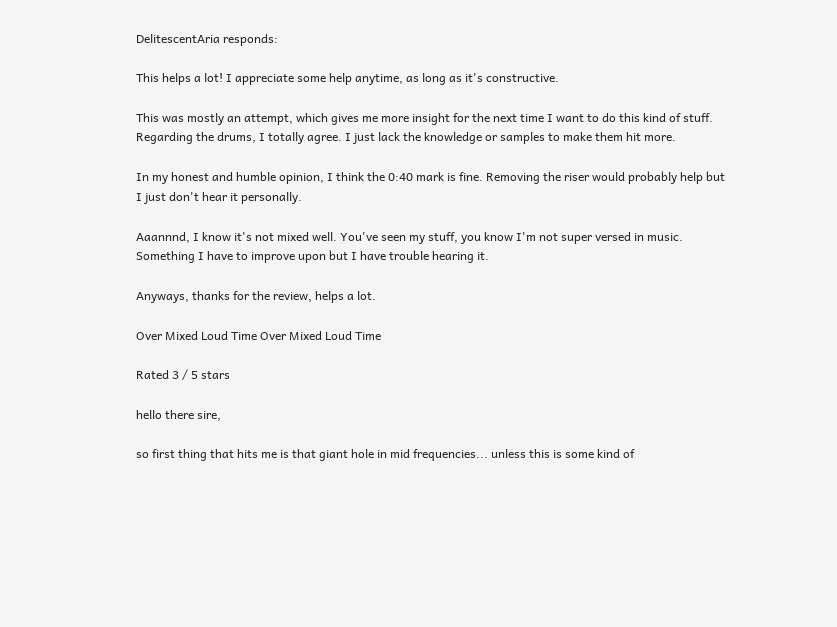DelitescentAria responds:

This helps a lot! I appreciate some help anytime, as long as it's constructive.

This was mostly an attempt, which gives me more insight for the next time I want to do this kind of stuff. Regarding the drums, I totally agree. I just lack the knowledge or samples to make them hit more.

In my honest and humble opinion, I think the 0:40 mark is fine. Removing the riser would probably help but I just don't hear it personally.

Aaannnd, I know it's not mixed well. You've seen my stuff, you know I'm not super versed in music. Something I have to improve upon but I have trouble hearing it.

Anyways, thanks for the review, helps a lot.

Over Mixed Loud Time Over Mixed Loud Time

Rated 3 / 5 stars

hello there sire,

so first thing that hits me is that giant hole in mid frequencies... unless this is some kind of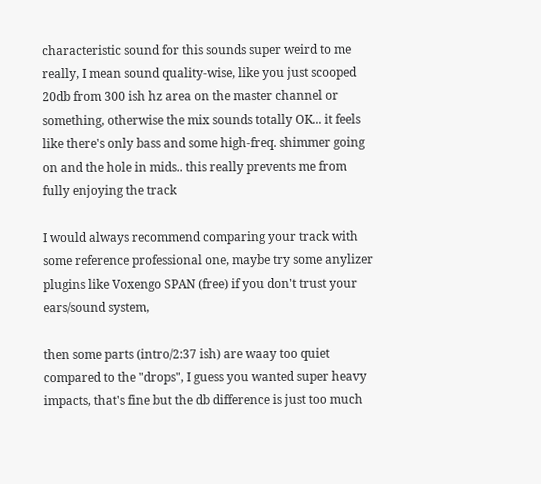characteristic sound for this sounds super weird to me really, I mean sound quality-wise, like you just scooped 20db from 300 ish hz area on the master channel or something, otherwise the mix sounds totally OK... it feels like there's only bass and some high-freq. shimmer going on and the hole in mids.. this really prevents me from fully enjoying the track

I would always recommend comparing your track with some reference professional one, maybe try some anylizer plugins like Voxengo SPAN (free) if you don't trust your ears/sound system,

then some parts (intro/2:37 ish) are waay too quiet compared to the "drops", I guess you wanted super heavy impacts, that's fine but the db difference is just too much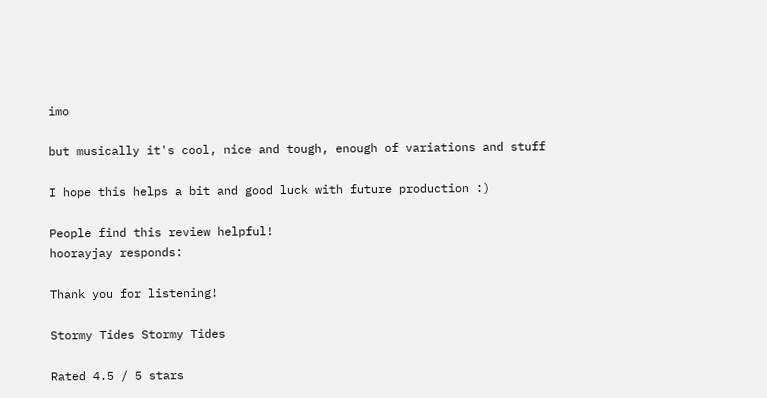imo

but musically it's cool, nice and tough, enough of variations and stuff

I hope this helps a bit and good luck with future production :)

People find this review helpful!
hoorayjay responds:

Thank you for listening!

Stormy Tides Stormy Tides

Rated 4.5 / 5 stars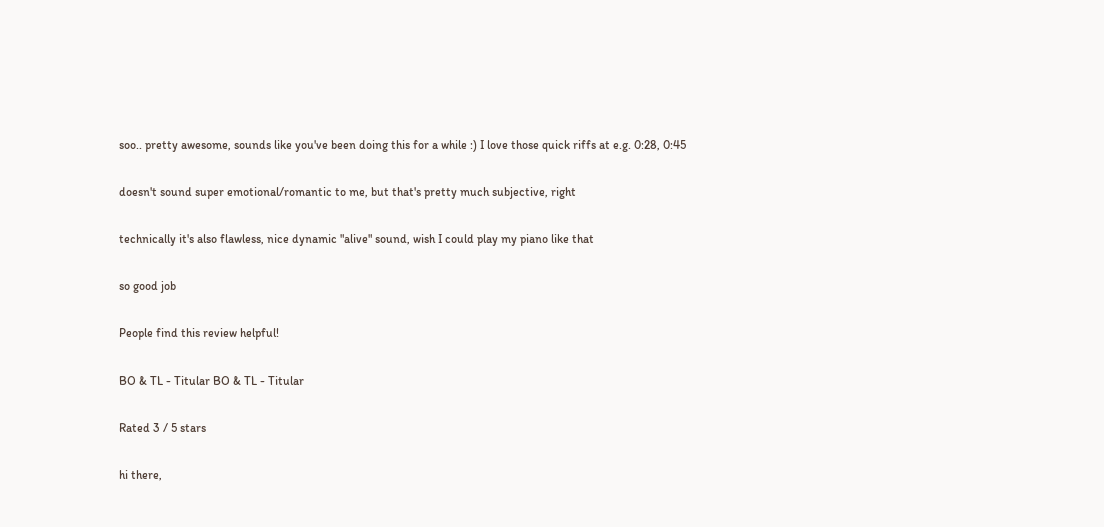soo.. pretty awesome, sounds like you've been doing this for a while :) I love those quick riffs at e.g. 0:28, 0:45

doesn't sound super emotional/romantic to me, but that's pretty much subjective, right

technically it's also flawless, nice dynamic "alive" sound, wish I could play my piano like that

so good job

People find this review helpful!

BO & TL - Titular BO & TL - Titular

Rated 3 / 5 stars

hi there,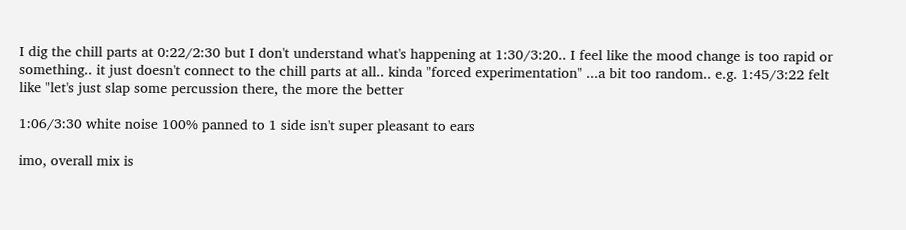I dig the chill parts at 0:22/2:30 but I don't understand what's happening at 1:30/3:20.. I feel like the mood change is too rapid or something.. it just doesn't connect to the chill parts at all.. kinda "forced experimentation" ...a bit too random.. e.g. 1:45/3:22 felt like "let's just slap some percussion there, the more the better

1:06/3:30 white noise 100% panned to 1 side isn't super pleasant to ears

imo, overall mix is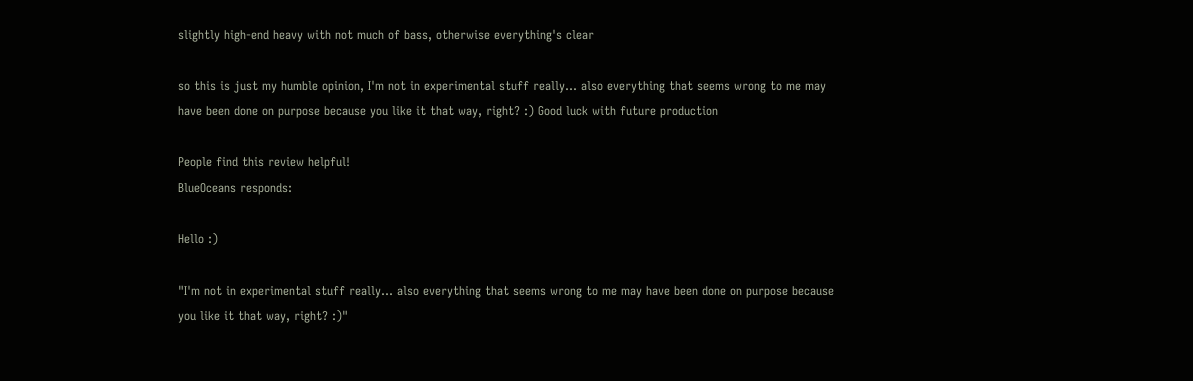slightly high-end heavy with not much of bass, otherwise everything's clear

so this is just my humble opinion, I'm not in experimental stuff really... also everything that seems wrong to me may have been done on purpose because you like it that way, right? :) Good luck with future production

People find this review helpful!
BlueOceans responds:

Hello :)

"I'm not in experimental stuff really... also everything that seems wrong to me may have been done on purpose because you like it that way, right? :)"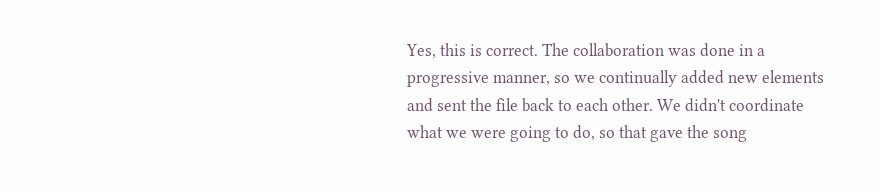Yes, this is correct. The collaboration was done in a progressive manner, so we continually added new elements and sent the file back to each other. We didn't coordinate what we were going to do, so that gave the song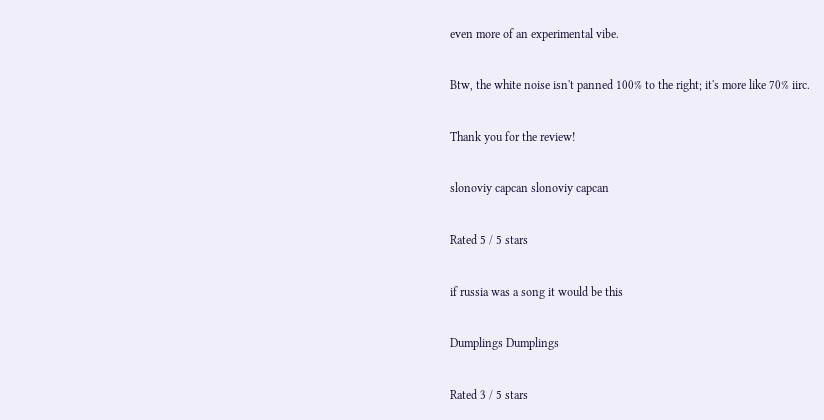even more of an experimental vibe.

Btw, the white noise isn't panned 100% to the right; it's more like 70% iirc.

Thank you for the review!

slonoviy capcan slonoviy capcan

Rated 5 / 5 stars

if russia was a song it would be this

Dumplings Dumplings

Rated 3 / 5 stars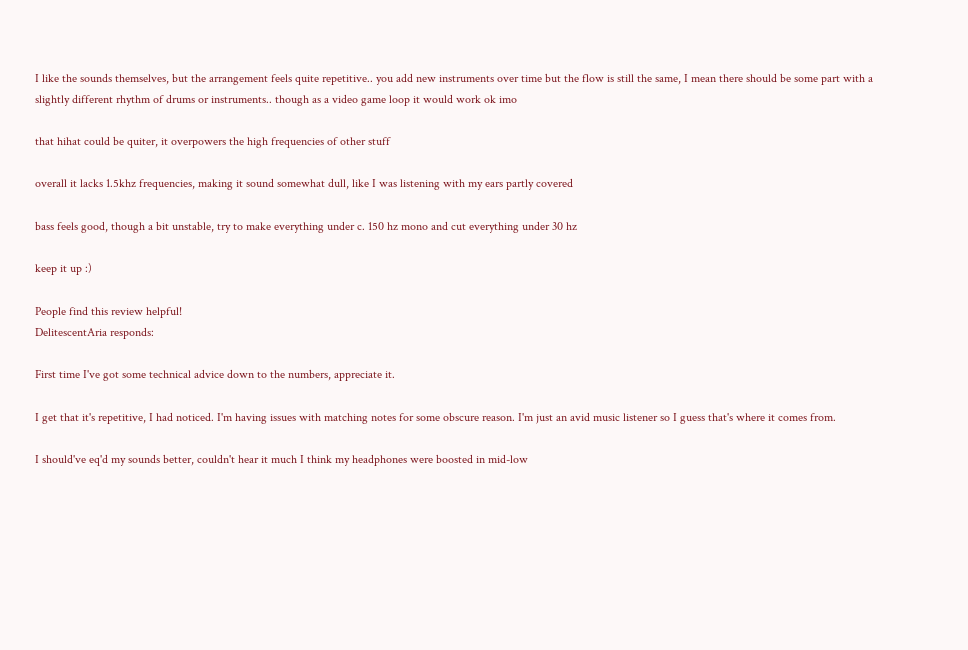I like the sounds themselves, but the arrangement feels quite repetitive.. you add new instruments over time but the flow is still the same, I mean there should be some part with a slightly different rhythm of drums or instruments.. though as a video game loop it would work ok imo

that hihat could be quiter, it overpowers the high frequencies of other stuff

overall it lacks 1.5khz frequencies, making it sound somewhat dull, like I was listening with my ears partly covered

bass feels good, though a bit unstable, try to make everything under c. 150 hz mono and cut everything under 30 hz

keep it up :)

People find this review helpful!
DelitescentAria responds:

First time I've got some technical advice down to the numbers, appreciate it.

I get that it's repetitive, I had noticed. I'm having issues with matching notes for some obscure reason. I'm just an avid music listener so I guess that's where it comes from.

I should've eq'd my sounds better, couldn't hear it much I think my headphones were boosted in mid-low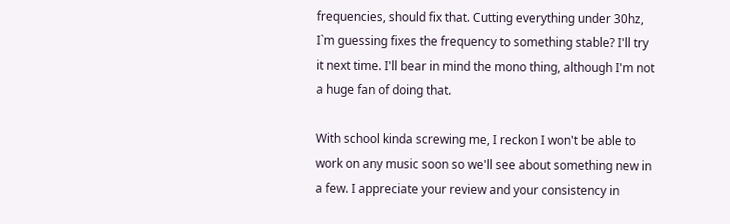frequencies, should fix that. Cutting everything under 30hz, I`m guessing fixes the frequency to something stable? I'll try it next time. I'll bear in mind the mono thing, although I'm not a huge fan of doing that.

With school kinda screwing me, I reckon I won't be able to work on any music soon so we'll see about something new in a few. I appreciate your review and your consistency in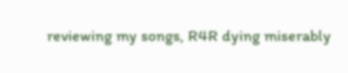reviewing my songs, R4R dying miserably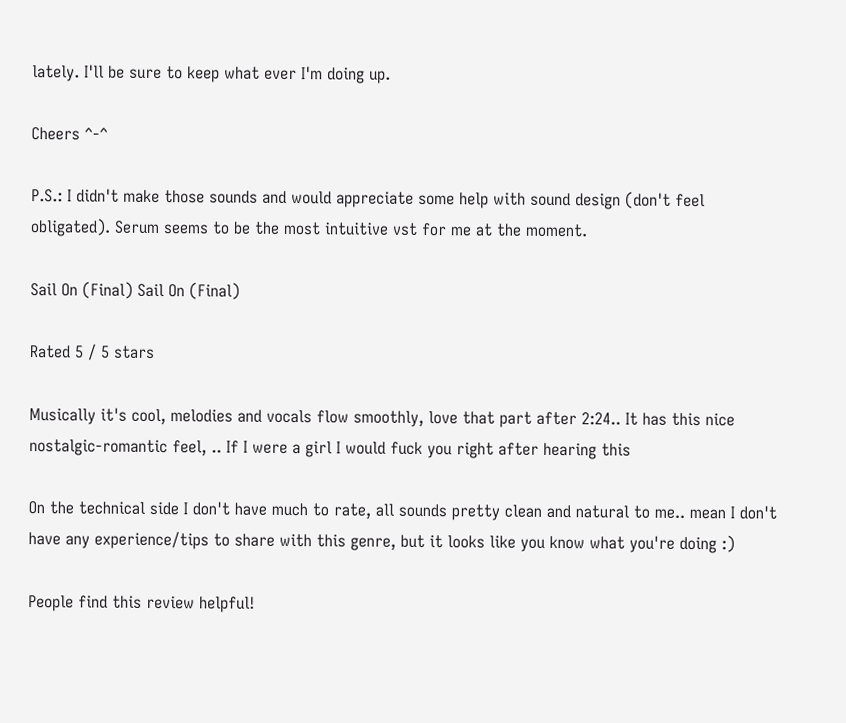lately. I'll be sure to keep what ever I'm doing up.

Cheers ^-^

P.S.: I didn't make those sounds and would appreciate some help with sound design (don't feel obligated). Serum seems to be the most intuitive vst for me at the moment.

Sail On (Final) Sail On (Final)

Rated 5 / 5 stars

Musically it's cool, melodies and vocals flow smoothly, love that part after 2:24.. It has this nice nostalgic-romantic feel, .. If I were a girl I would fuck you right after hearing this

On the technical side I don't have much to rate, all sounds pretty clean and natural to me.. mean I don't have any experience/tips to share with this genre, but it looks like you know what you're doing :)

People find this review helpful!